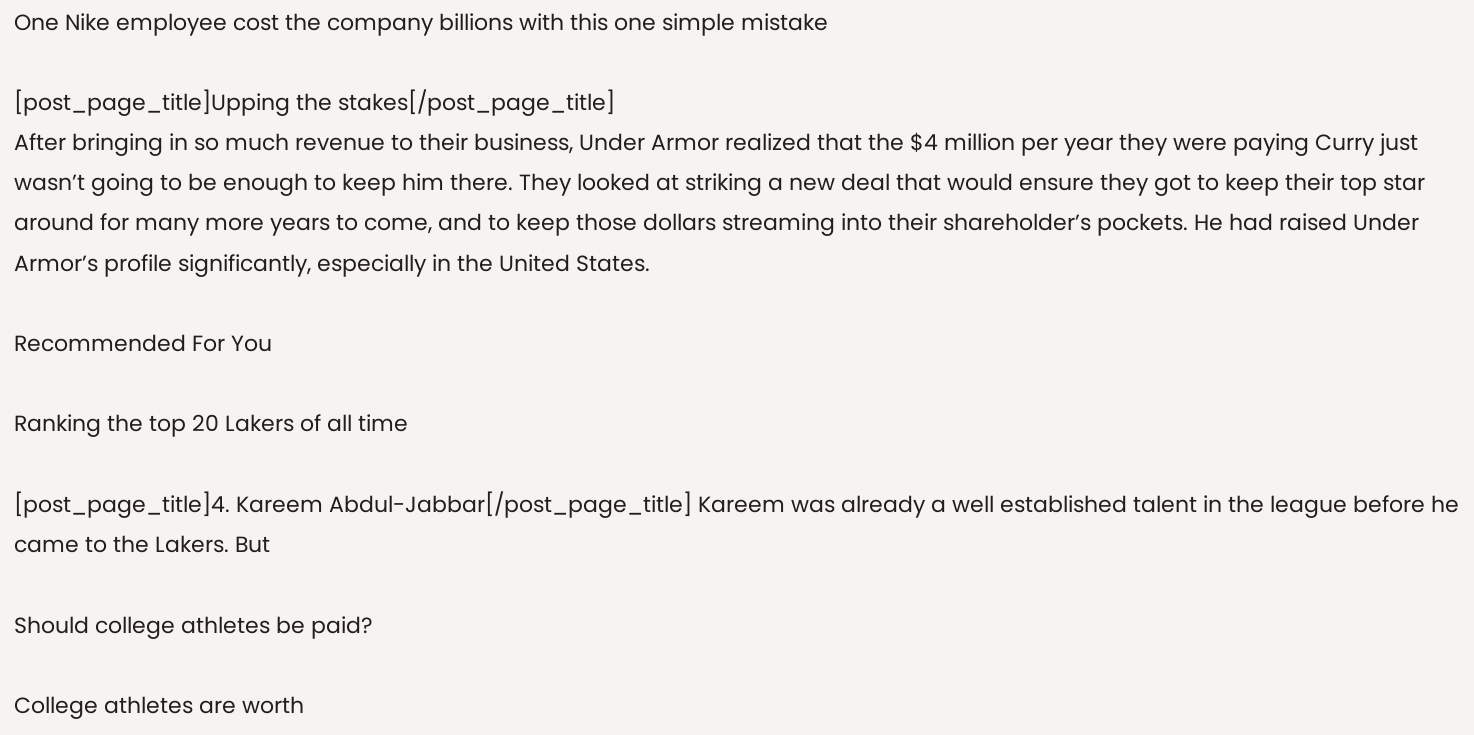One Nike employee cost the company billions with this one simple mistake

[post_page_title]Upping the stakes[/post_page_title]
After bringing in so much revenue to their business, Under Armor realized that the $4 million per year they were paying Curry just wasn’t going to be enough to keep him there. They looked at striking a new deal that would ensure they got to keep their top star around for many more years to come, and to keep those dollars streaming into their shareholder’s pockets. He had raised Under Armor’s profile significantly, especially in the United States.

Recommended For You

Ranking the top 20 Lakers of all time

[post_page_title]4. Kareem Abdul-Jabbar[/post_page_title] Kareem was already a well established talent in the league before he came to the Lakers. But

Should college athletes be paid?

College athletes are worth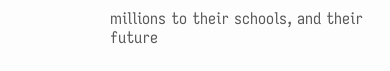millions to their schools, and their future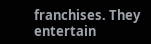franchises. They entertain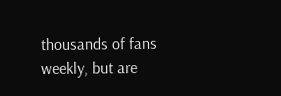thousands of fans weekly, but are